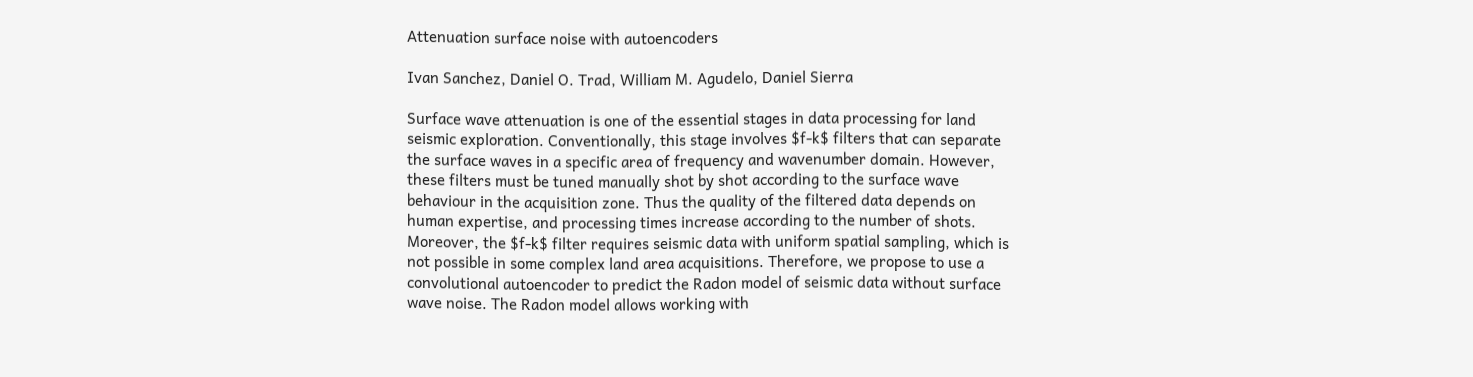Attenuation surface noise with autoencoders

Ivan Sanchez, Daniel O. Trad, William M. Agudelo, Daniel Sierra

Surface wave attenuation is one of the essential stages in data processing for land seismic exploration. Conventionally, this stage involves $f-k$ filters that can separate the surface waves in a specific area of frequency and wavenumber domain. However, these filters must be tuned manually shot by shot according to the surface wave behaviour in the acquisition zone. Thus the quality of the filtered data depends on human expertise, and processing times increase according to the number of shots. Moreover, the $f-k$ filter requires seismic data with uniform spatial sampling, which is not possible in some complex land area acquisitions. Therefore, we propose to use a convolutional autoencoder to predict the Radon model of seismic data without surface wave noise. The Radon model allows working with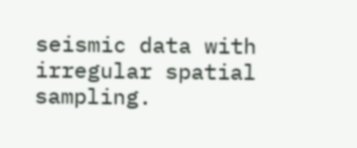seismic data with irregular spatial sampling.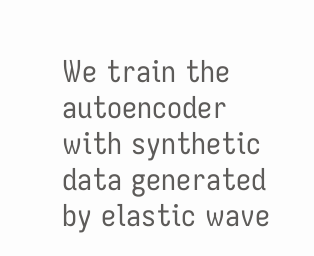We train the autoencoder with synthetic data generated by elastic wave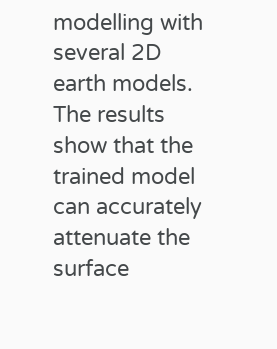modelling with several 2D earth models. The results show that the trained model can accurately attenuate the surface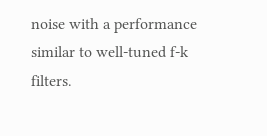noise with a performance similar to well-tuned f-k filters.